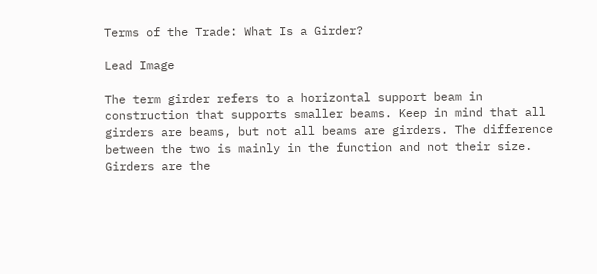Terms of the Trade: What Is a Girder?

Lead Image

The term girder refers to a horizontal support beam in construction that supports smaller beams. Keep in mind that all girders are beams, but not all beams are girders. The difference between the two is mainly in the function and not their size. Girders are the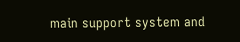main support system and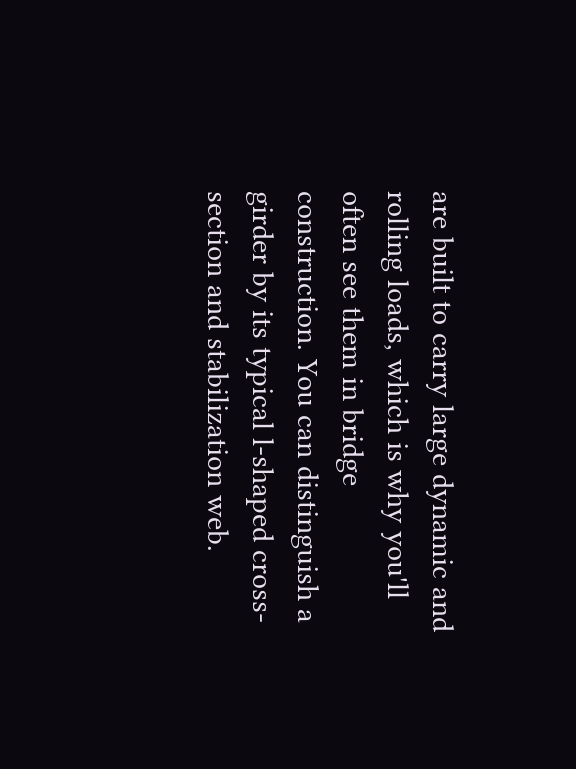are built to carry large dynamic and rolling loads, which is why you'll often see them in bridge construction. You can distinguish a girder by its typical l-shaped cross-section and stabilization web.